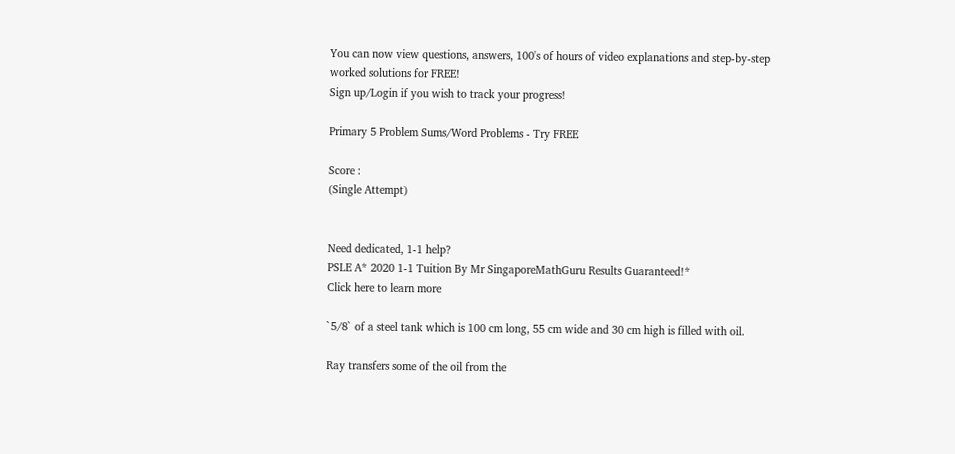You can now view questions, answers, 100's of hours of video explanations and step-by-step worked solutions for FREE!
Sign up/Login if you wish to track your progress!

Primary 5 Problem Sums/Word Problems - Try FREE

Score :
(Single Attempt)


Need dedicated, 1-1 help?
PSLE A* 2020 1-1 Tuition By Mr SingaporeMathGuru Results Guaranteed!*
Click here to learn more

`5/8` of a steel tank which is 100 cm long, 55 cm wide and 30 cm high is filled with oil.

Ray transfers some of the oil from the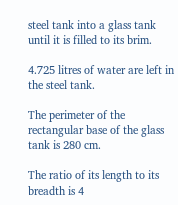steel tank into a glass tank until it is filled to its brim.

4.725 litres of water are left in the steel tank.

The perimeter of the rectangular base of the glass tank is 280 cm.

The ratio of its length to its breadth is 4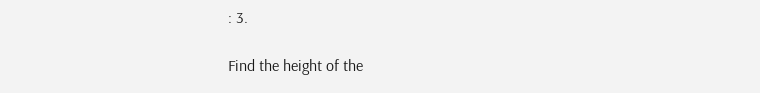: 3.

Find the height of the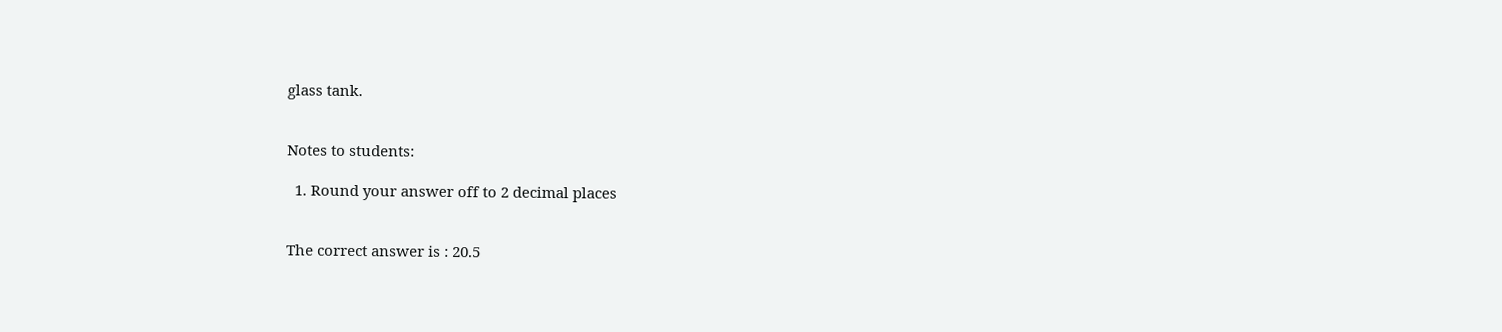glass tank.


Notes to students:

  1. Round your answer off to 2 decimal places


The correct answer is : 20.5